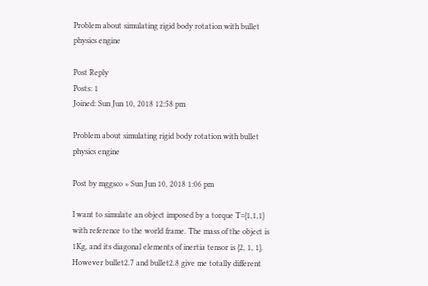Problem about simulating rigid body rotation with bullet physics engine

Post Reply
Posts: 1
Joined: Sun Jun 10, 2018 12:58 pm

Problem about simulating rigid body rotation with bullet physics engine

Post by mggsco » Sun Jun 10, 2018 1:06 pm

I want to simulate an object imposed by a torque T={1,1,1} with reference to the world frame. The mass of the object is 1Kg, and its diagonal elements of inertia tensor is {2, 1, 1}. However bullet2.7 and bullet2.8 give me totally different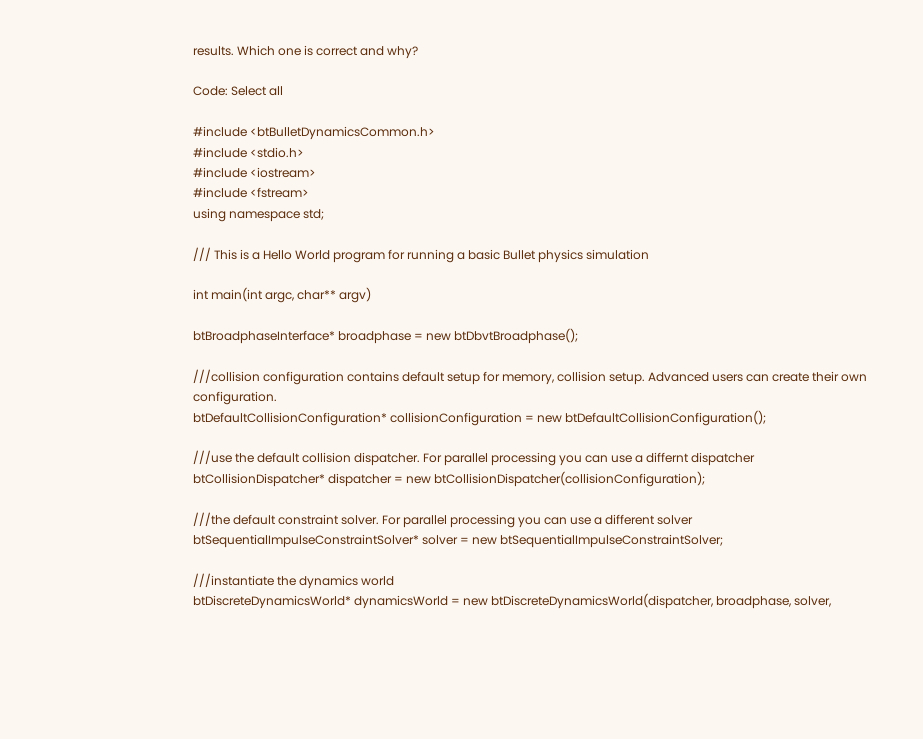results. Which one is correct and why?

Code: Select all

#include <btBulletDynamicsCommon.h>
#include <stdio.h>
#include <iostream>
#include <fstream>
using namespace std;

/// This is a Hello World program for running a basic Bullet physics simulation

int main(int argc, char** argv)

btBroadphaseInterface* broadphase = new btDbvtBroadphase();

///collision configuration contains default setup for memory, collision setup. Advanced users can create their own configuration.
btDefaultCollisionConfiguration* collisionConfiguration = new btDefaultCollisionConfiguration();

///use the default collision dispatcher. For parallel processing you can use a differnt dispatcher
btCollisionDispatcher* dispatcher = new btCollisionDispatcher(collisionConfiguration);

///the default constraint solver. For parallel processing you can use a different solver
btSequentialImpulseConstraintSolver* solver = new btSequentialImpulseConstraintSolver;

///instantiate the dynamics world
btDiscreteDynamicsWorld* dynamicsWorld = new btDiscreteDynamicsWorld(dispatcher, broadphase, solver,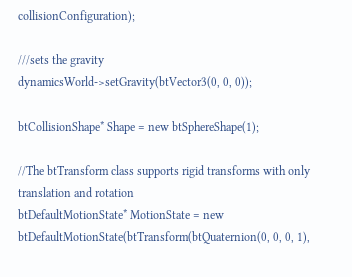collisionConfiguration);

///sets the gravity
dynamicsWorld->setGravity(btVector3(0, 0, 0));

btCollisionShape* Shape = new btSphereShape(1);

//The btTransform class supports rigid transforms with only translation and rotation
btDefaultMotionState* MotionState = new btDefaultMotionState(btTransform(btQuaternion(0, 0, 0, 1),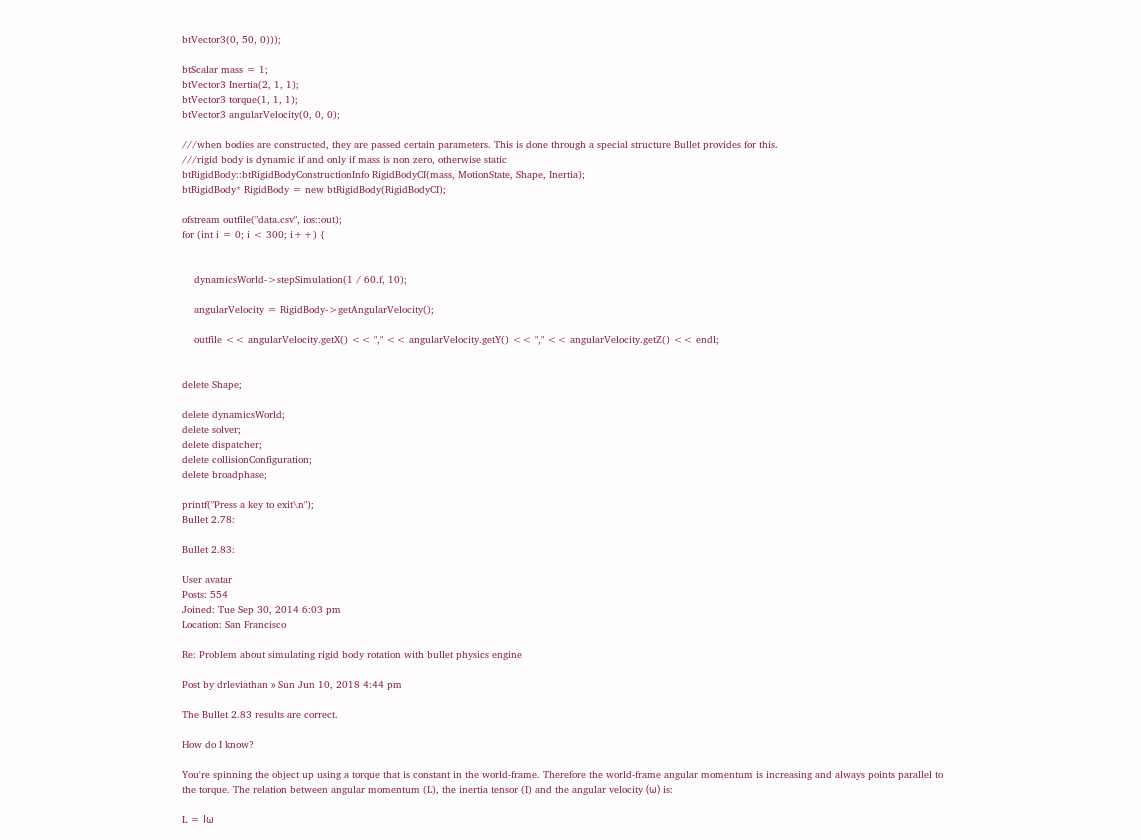btVector3(0, 50, 0)));

btScalar mass = 1;
btVector3 Inertia(2, 1, 1);
btVector3 torque(1, 1, 1);
btVector3 angularVelocity(0, 0, 0);

///when bodies are constructed, they are passed certain parameters. This is done through a special structure Bullet provides for this.
///rigid body is dynamic if and only if mass is non zero, otherwise static
btRigidBody::btRigidBodyConstructionInfo RigidBodyCI(mass, MotionState, Shape, Inertia);
btRigidBody* RigidBody = new btRigidBody(RigidBodyCI);

ofstream outfile("data.csv", ios::out);
for (int i = 0; i < 300; i++) {


    dynamicsWorld->stepSimulation(1 / 60.f, 10);

    angularVelocity = RigidBody->getAngularVelocity();

    outfile << angularVelocity.getX() << "," << angularVelocity.getY() << "," << angularVelocity.getZ() << endl;


delete Shape;

delete dynamicsWorld;
delete solver;
delete dispatcher;
delete collisionConfiguration;
delete broadphase;

printf("Press a key to exit\n");
Bullet 2.78:

Bullet 2.83:

User avatar
Posts: 554
Joined: Tue Sep 30, 2014 6:03 pm
Location: San Francisco

Re: Problem about simulating rigid body rotation with bullet physics engine

Post by drleviathan » Sun Jun 10, 2018 4:44 pm

The Bullet 2.83 results are correct.

How do I know?

You're spinning the object up using a torque that is constant in the world-frame. Therefore the world-frame angular momentum is increasing and always points parallel to the torque. The relation between angular momentum (L), the inertia tensor (I) and the angular velocity (ω) is:

L = Iω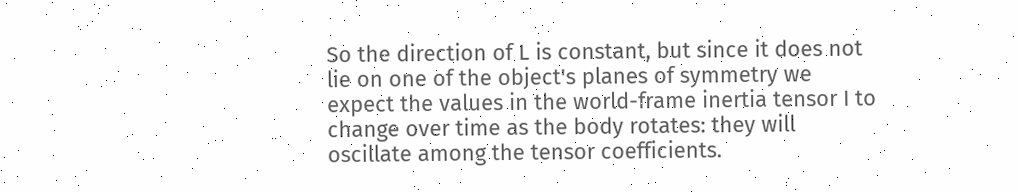So the direction of L is constant, but since it does not lie on one of the object's planes of symmetry we expect the values in the world-frame inertia tensor I to change over time as the body rotates: they will oscillate among the tensor coefficients.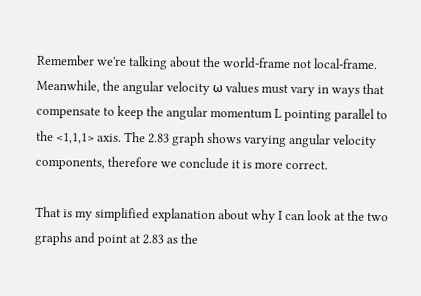Remember we're talking about the world-frame not local-frame. Meanwhile, the angular velocity ω values must vary in ways that compensate to keep the angular momentum L pointing parallel to the <1,1,1> axis. The 2.83 graph shows varying angular velocity components, therefore we conclude it is more correct.

That is my simplified explanation about why I can look at the two graphs and point at 2.83 as the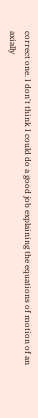correct one. I don't think I could do a good job explaining the equations of motion of an axially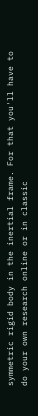symmetric rigid body in the inertial frame. For that you'll have to do your own research online or in classic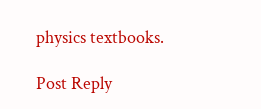physics textbooks.

Post Reply